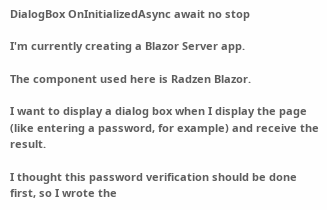DialogBox OnInitializedAsync await no stop

I'm currently creating a Blazor Server app.

The component used here is Radzen Blazor.

I want to display a dialog box when I display the page (like entering a password, for example) and receive the result.

I thought this password verification should be done first, so I wrote the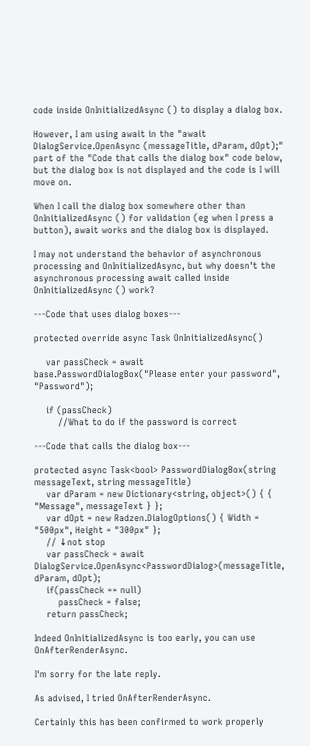code inside OnInitializedAsync () to display a dialog box.

However, I am using await in the "await DialogService.OpenAsync (messageTitle, dParam, dOpt);" part of the "Code that calls the dialog box" code below, but the dialog box is not displayed and the code is I will move on.

When I call the dialog box somewhere other than OnInitializedAsync () for validation (eg when I press a button), await works and the dialog box is displayed.

I may not understand the behavior of asynchronous processing and OnInitializedAsync, but why doesn't the asynchronous processing await called inside OnInitializedAsync () work?

---Code that uses dialog boxes---

protected override async Task OnInitializedAsync()

    var passCheck = await base.PasswordDialogBox("Please enter your password", "Password");

    if (passCheck)
        //What to do if the password is correct

---Code that calls the dialog box---

protected async Task<bool> PasswordDialogBox(string messageText, string messageTitle)
    var dParam = new Dictionary<string, object>() { { "Message", messageText } };
    var dOpt = new Radzen.DialogOptions() { Width = "500px", Height = "300px" };
    // ↓not stop
    var passCheck = await DialogService.OpenAsync<PasswordDialog>(messageTitle, dParam, dOpt);
    if(passCheck == null)
        passCheck = false;
    return passCheck;

Indeed OnInitializedAsync is too early, you can use OnAfterRenderAsync.

I'm sorry for the late reply.

As advised, I tried OnAfterRenderAsync.

Certainly this has been confirmed to work properly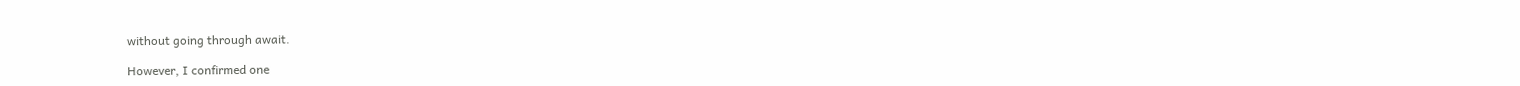without going through await.

However, I confirmed one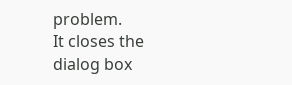problem.
It closes the dialog box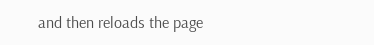and then reloads the page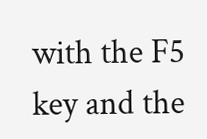with the F5 key and the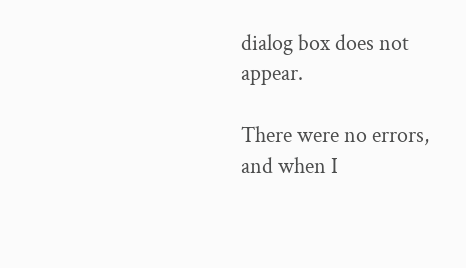dialog box does not appear.

There were no errors, and when I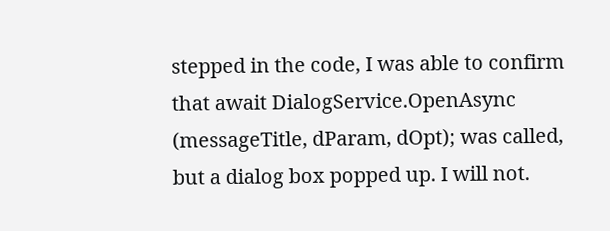stepped in the code, I was able to confirm that await DialogService.OpenAsync (messageTitle, dParam, dOpt); was called, but a dialog box popped up. I will not.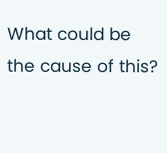What could be the cause of this?